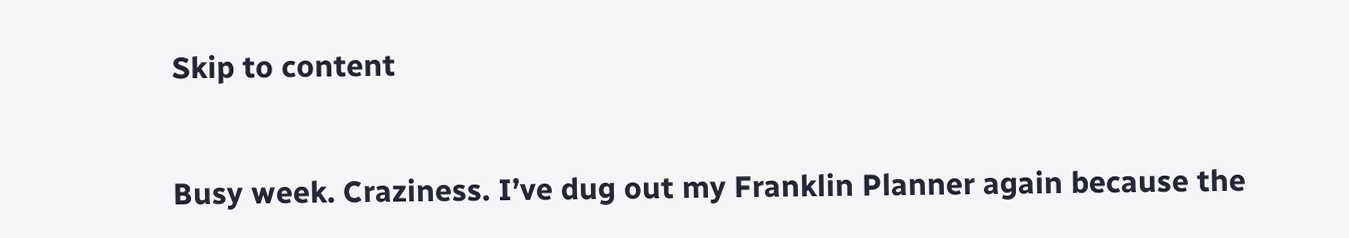Skip to content


Busy week. Craziness. I’ve dug out my Franklin Planner again because the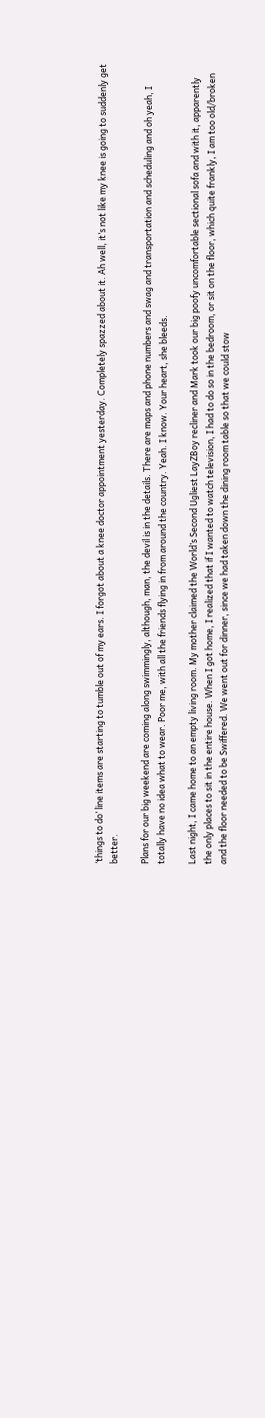‘things to do’ line items are starting to tumble out of my ears. I forgot about a knee doctor appointment yesterday. Completely spazzed about it. Ah well, it’s not like my knee is going to suddenly get better.

Plans for our big weekend are coming along swimmingly, although, man, the devil is in the details. There are maps and phone numbers and swag and transportation and scheduling and oh yeah, I totally have no idea what to wear. Poor me, with all the friends flying in from around the country. Yeah. I know. Your heart, she bleeds.

Last night, I came home to an empty living room. My mother claimed the World’s Second Ugliest LayZBoy recliner and Mark took our big poofy uncomfortable sectional sofa and with it, apparently the only places to sit in the entire house. When I got home, I realized that if I wanted to watch television, I had to do so in the bedroom, or sit on the floor, which quite frankly, I am too old/broken and the floor needed to be Swiffered. We went out for dinner, since we had taken down the dining room table so that we could stow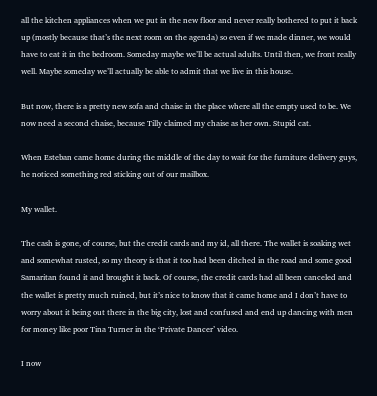all the kitchen appliances when we put in the new floor and never really bothered to put it back up (mostly because that’s the next room on the agenda) so even if we made dinner, we would have to eat it in the bedroom. Someday maybe we’ll be actual adults. Until then, we front really well. Maybe someday we’ll actually be able to admit that we live in this house.

But now, there is a pretty new sofa and chaise in the place where all the empty used to be. We now need a second chaise, because Tilly claimed my chaise as her own. Stupid cat.

When Esteban came home during the middle of the day to wait for the furniture delivery guys, he noticed something red sticking out of our mailbox.

My wallet.

The cash is gone, of course, but the credit cards and my id, all there. The wallet is soaking wet and somewhat rusted, so my theory is that it too had been ditched in the road and some good Samaritan found it and brought it back. Of course, the credit cards had all been canceled and the wallet is pretty much ruined, but it’s nice to know that it came home and I don’t have to worry about it being out there in the big city, lost and confused and end up dancing with men for money like poor Tina Turner in the ‘Private Dancer’ video.

I now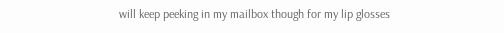will keep peeking in my mailbox though for my lip glosses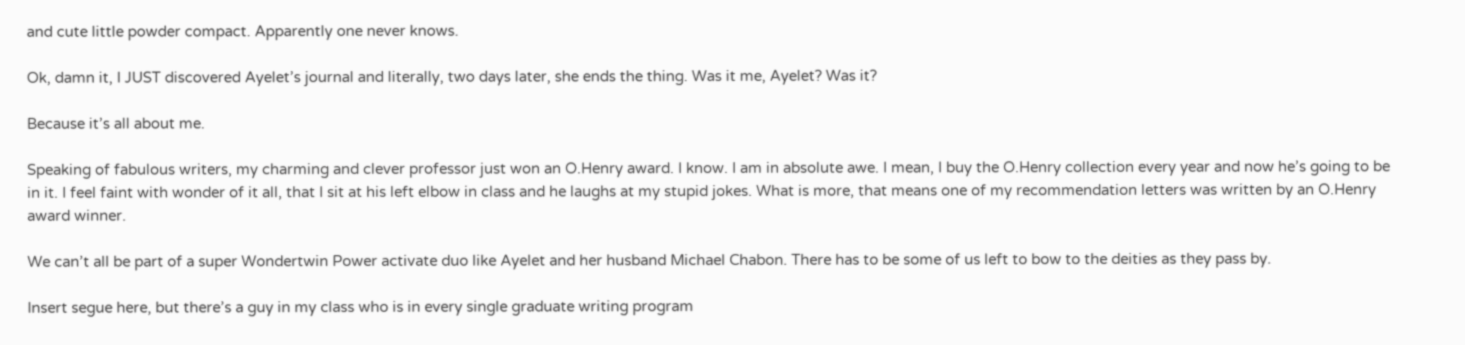and cute little powder compact. Apparently one never knows.

Ok, damn it, I JUST discovered Ayelet’s journal and literally, two days later, she ends the thing. Was it me, Ayelet? Was it?

Because it’s all about me.

Speaking of fabulous writers, my charming and clever professor just won an O.Henry award. I know. I am in absolute awe. I mean, I buy the O.Henry collection every year and now he’s going to be in it. I feel faint with wonder of it all, that I sit at his left elbow in class and he laughs at my stupid jokes. What is more, that means one of my recommendation letters was written by an O.Henry award winner.

We can’t all be part of a super Wondertwin Power activate duo like Ayelet and her husband Michael Chabon. There has to be some of us left to bow to the deities as they pass by.

Insert segue here, but there’s a guy in my class who is in every single graduate writing program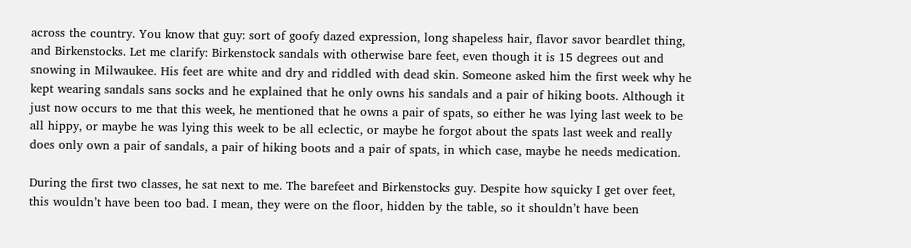across the country. You know that guy: sort of goofy dazed expression, long shapeless hair, flavor savor beardlet thing, and Birkenstocks. Let me clarify: Birkenstock sandals with otherwise bare feet, even though it is 15 degrees out and snowing in Milwaukee. His feet are white and dry and riddled with dead skin. Someone asked him the first week why he kept wearing sandals sans socks and he explained that he only owns his sandals and a pair of hiking boots. Although it just now occurs to me that this week, he mentioned that he owns a pair of spats, so either he was lying last week to be all hippy, or maybe he was lying this week to be all eclectic, or maybe he forgot about the spats last week and really does only own a pair of sandals, a pair of hiking boots and a pair of spats, in which case, maybe he needs medication.

During the first two classes, he sat next to me. The barefeet and Birkenstocks guy. Despite how squicky I get over feet, this wouldn’t have been too bad. I mean, they were on the floor, hidden by the table, so it shouldn’t have been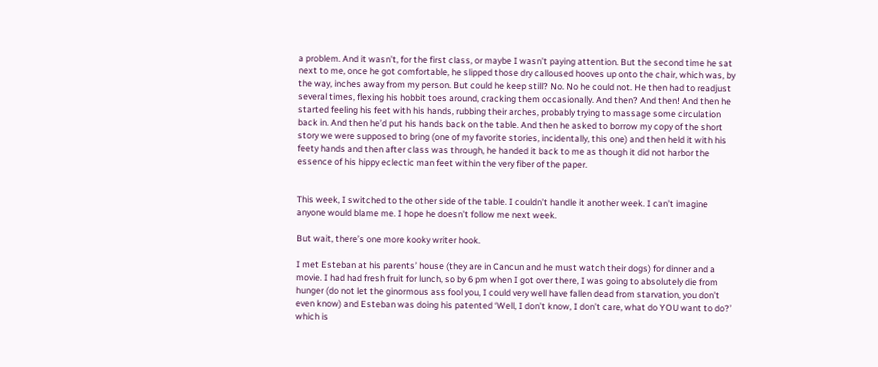a problem. And it wasn’t, for the first class, or maybe I wasn’t paying attention. But the second time he sat next to me, once he got comfortable, he slipped those dry calloused hooves up onto the chair, which was, by the way, inches away from my person. But could he keep still? No. No he could not. He then had to readjust several times, flexing his hobbit toes around, cracking them occasionally. And then? And then! And then he started feeling his feet with his hands, rubbing their arches, probably trying to massage some circulation back in. And then he’d put his hands back on the table. And then he asked to borrow my copy of the short story we were supposed to bring (one of my favorite stories, incidentally, this one) and then held it with his feety hands and then after class was through, he handed it back to me as though it did not harbor the essence of his hippy eclectic man feet within the very fiber of the paper.


This week, I switched to the other side of the table. I couldn’t handle it another week. I can’t imagine anyone would blame me. I hope he doesn’t follow me next week.

But wait, there’s one more kooky writer hook.

I met Esteban at his parents’ house (they are in Cancun and he must watch their dogs) for dinner and a movie. I had had fresh fruit for lunch, so by 6 pm when I got over there, I was going to absolutely die from hunger (do not let the ginormous ass fool you, I could very well have fallen dead from starvation, you don’t even know) and Esteban was doing his patented ‘Well, I don’t know, I don’t care, what do YOU want to do?’ which is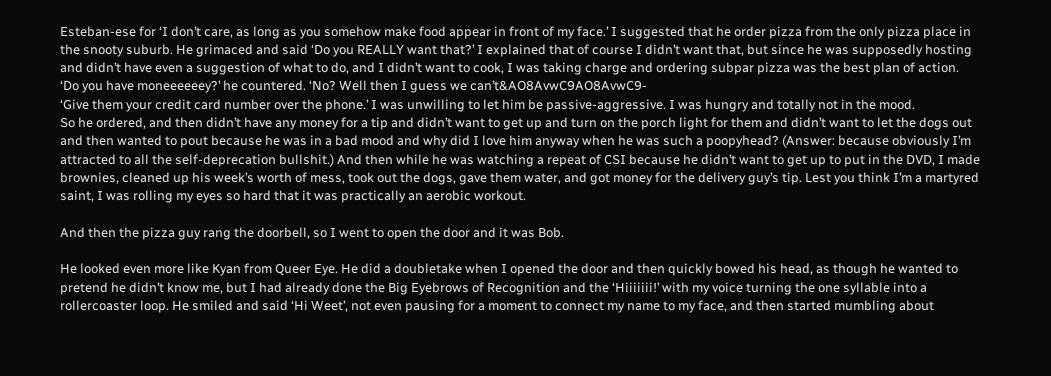Esteban-ese for ‘I don’t care, as long as you somehow make food appear in front of my face.’ I suggested that he order pizza from the only pizza place in the snooty suburb. He grimaced and said ‘Do you REALLY want that?’ I explained that of course I didn’t want that, but since he was supposedly hosting and didn’t have even a suggestion of what to do, and I didn’t want to cook, I was taking charge and ordering subpar pizza was the best plan of action.
‘Do you have moneeeeeey?’ he countered. ‘No? Well then I guess we can’t&AO8AvwC9AO8AvwC9-
‘Give them your credit card number over the phone.’ I was unwilling to let him be passive-aggressive. I was hungry and totally not in the mood.
So he ordered, and then didn’t have any money for a tip and didn’t want to get up and turn on the porch light for them and didn’t want to let the dogs out and then wanted to pout because he was in a bad mood and why did I love him anyway when he was such a poopyhead? (Answer: because obviously I’m attracted to all the self-deprecation bullshit.) And then while he was watching a repeat of CSI because he didn’t want to get up to put in the DVD, I made brownies, cleaned up his week’s worth of mess, took out the dogs, gave them water, and got money for the delivery guy’s tip. Lest you think I’m a martyred saint, I was rolling my eyes so hard that it was practically an aerobic workout.

And then the pizza guy rang the doorbell, so I went to open the door and it was Bob.

He looked even more like Kyan from Queer Eye. He did a doubletake when I opened the door and then quickly bowed his head, as though he wanted to pretend he didn’t know me, but I had already done the Big Eyebrows of Recognition and the ‘Hiiiiiii!’ with my voice turning the one syllable into a rollercoaster loop. He smiled and said ‘Hi Weet’, not even pausing for a moment to connect my name to my face, and then started mumbling about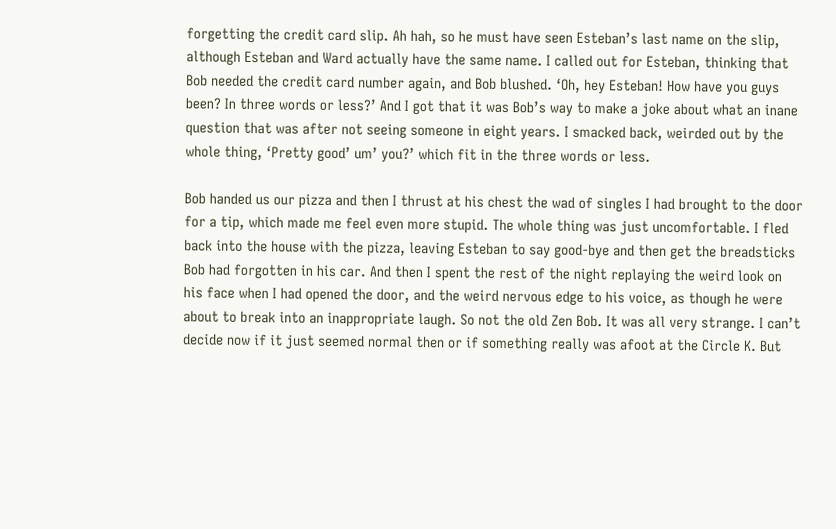forgetting the credit card slip. Ah hah, so he must have seen Esteban’s last name on the slip, although Esteban and Ward actually have the same name. I called out for Esteban, thinking that Bob needed the credit card number again, and Bob blushed. ‘Oh, hey Esteban! How have you guys been? In three words or less?’ And I got that it was Bob’s way to make a joke about what an inane question that was after not seeing someone in eight years. I smacked back, weirded out by the whole thing, ‘Pretty good’ um’ you?’ which fit in the three words or less.

Bob handed us our pizza and then I thrust at his chest the wad of singles I had brought to the door for a tip, which made me feel even more stupid. The whole thing was just uncomfortable. I fled back into the house with the pizza, leaving Esteban to say good-bye and then get the breadsticks Bob had forgotten in his car. And then I spent the rest of the night replaying the weird look on his face when I had opened the door, and the weird nervous edge to his voice, as though he were about to break into an inappropriate laugh. So not the old Zen Bob. It was all very strange. I can’t decide now if it just seemed normal then or if something really was afoot at the Circle K. But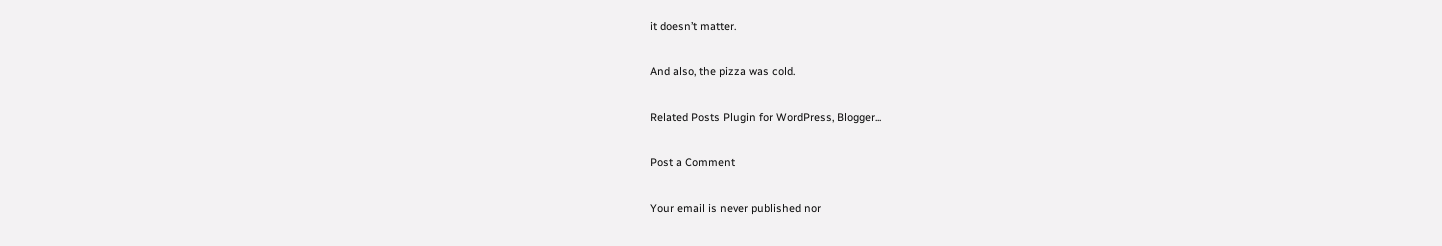it doesn’t matter.

And also, the pizza was cold.

Related Posts Plugin for WordPress, Blogger...

Post a Comment

Your email is never published nor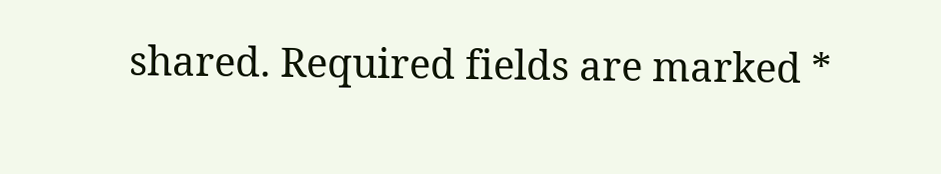shared. Required fields are marked *